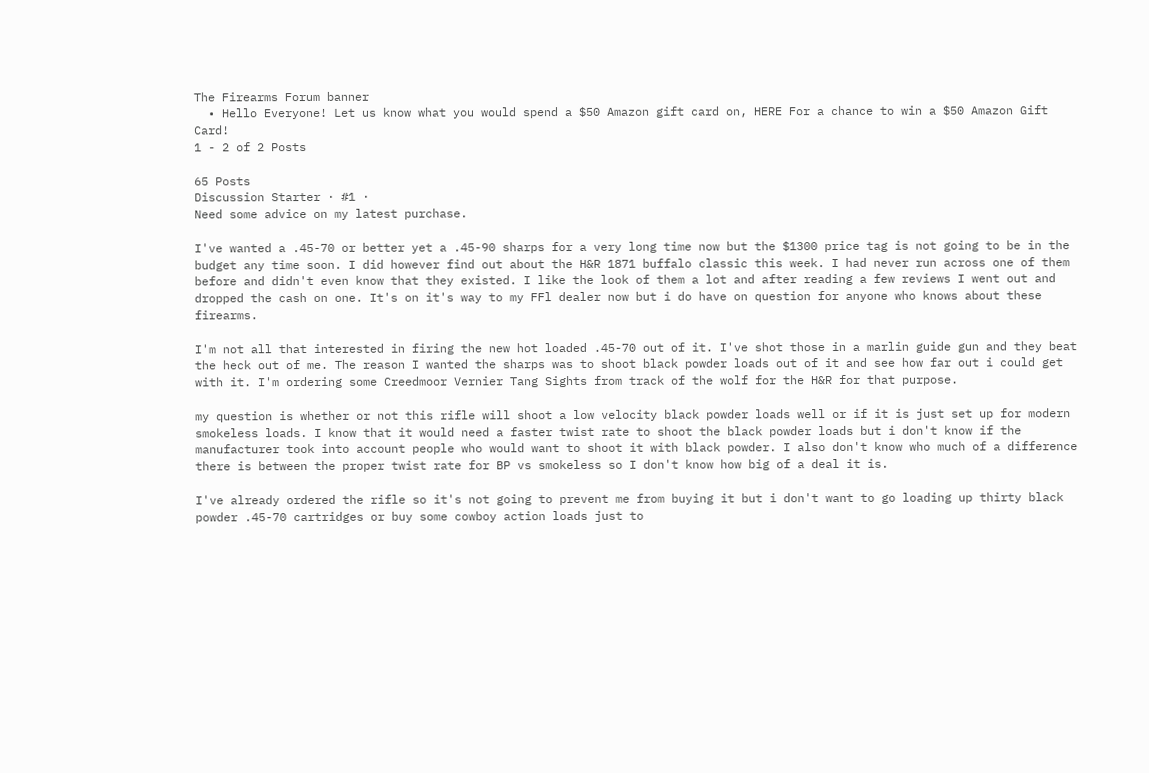The Firearms Forum banner
  • Hello Everyone! Let us know what you would spend a $50 Amazon gift card on, HERE For a chance to win a $50 Amazon Gift Card!
1 - 2 of 2 Posts

65 Posts
Discussion Starter · #1 ·
Need some advice on my latest purchase.

I've wanted a .45-70 or better yet a .45-90 sharps for a very long time now but the $1300 price tag is not going to be in the budget any time soon. I did however find out about the H&R 1871 buffalo classic this week. I had never run across one of them before and didn't even know that they existed. I like the look of them a lot and after reading a few reviews I went out and dropped the cash on one. It's on it's way to my FFl dealer now but i do have on question for anyone who knows about these firearms.

I'm not all that interested in firing the new hot loaded .45-70 out of it. I've shot those in a marlin guide gun and they beat the heck out of me. The reason I wanted the sharps was to shoot black powder loads out of it and see how far out i could get with it. I'm ordering some Creedmoor Vernier Tang Sights from track of the wolf for the H&R for that purpose.

my question is whether or not this rifle will shoot a low velocity black powder loads well or if it is just set up for modern smokeless loads. I know that it would need a faster twist rate to shoot the black powder loads but i don't know if the manufacturer took into account people who would want to shoot it with black powder. I also don't know who much of a difference there is between the proper twist rate for BP vs smokeless so I don't know how big of a deal it is.

I've already ordered the rifle so it's not going to prevent me from buying it but i don't want to go loading up thirty black powder .45-70 cartridges or buy some cowboy action loads just to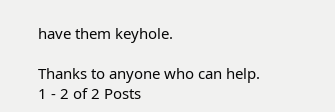have them keyhole.

Thanks to anyone who can help.
1 - 2 of 2 Posts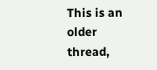This is an older thread,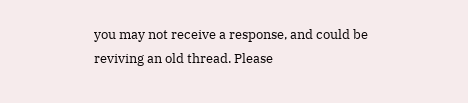you may not receive a response, and could be reviving an old thread. Please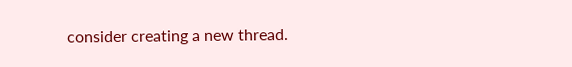consider creating a new thread.